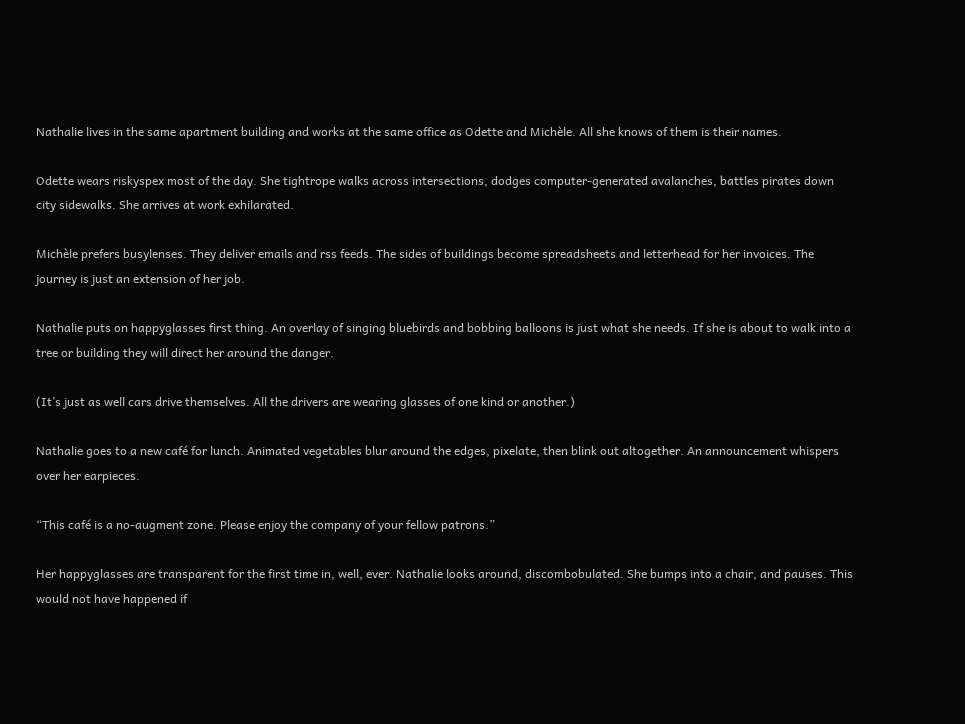Nathalie lives in the same apartment building and works at the same office as Odette and Michèle. All she knows of them is their names.

Odette wears riskyspex most of the day. She tightrope walks across intersections, dodges computer-generated avalanches, battles pirates down city sidewalks. She arrives at work exhilarated.

Michèle prefers busylenses. They deliver emails and rss feeds. The sides of buildings become spreadsheets and letterhead for her invoices. The journey is just an extension of her job.

Nathalie puts on happyglasses first thing. An overlay of singing bluebirds and bobbing balloons is just what she needs. If she is about to walk into a tree or building they will direct her around the danger.

(It’s just as well cars drive themselves. All the drivers are wearing glasses of one kind or another.)

Nathalie goes to a new café for lunch. Animated vegetables blur around the edges, pixelate, then blink out altogether. An announcement whispers over her earpieces.

“This café is a no-augment zone. Please enjoy the company of your fellow patrons.”

Her happyglasses are transparent for the first time in, well, ever. Nathalie looks around, discombobulated. She bumps into a chair, and pauses. This would not have happened if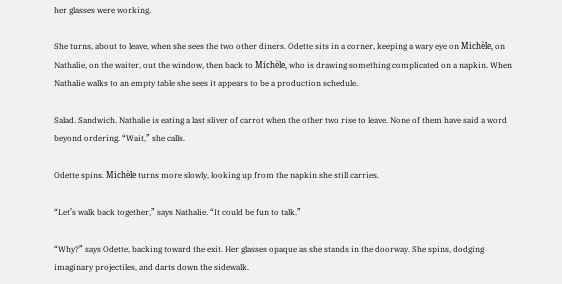her glasses were working.

She turns, about to leave, when she sees the two other diners. Odette sits in a corner, keeping a wary eye on Michèle, on Nathalie, on the waiter, out the window, then back to Michèle, who is drawing something complicated on a napkin. When Nathalie walks to an empty table she sees it appears to be a production schedule.

Salad. Sandwich. Nathalie is eating a last sliver of carrot when the other two rise to leave. None of them have said a word beyond ordering. “Wait,” she calls.

Odette spins. Michèle turns more slowly, looking up from the napkin she still carries.

“Let’s walk back together,” says Nathalie. “It could be fun to talk.”

“Why?” says Odette, backing toward the exit. Her glasses opaque as she stands in the doorway. She spins, dodging imaginary projectiles, and darts down the sidewalk.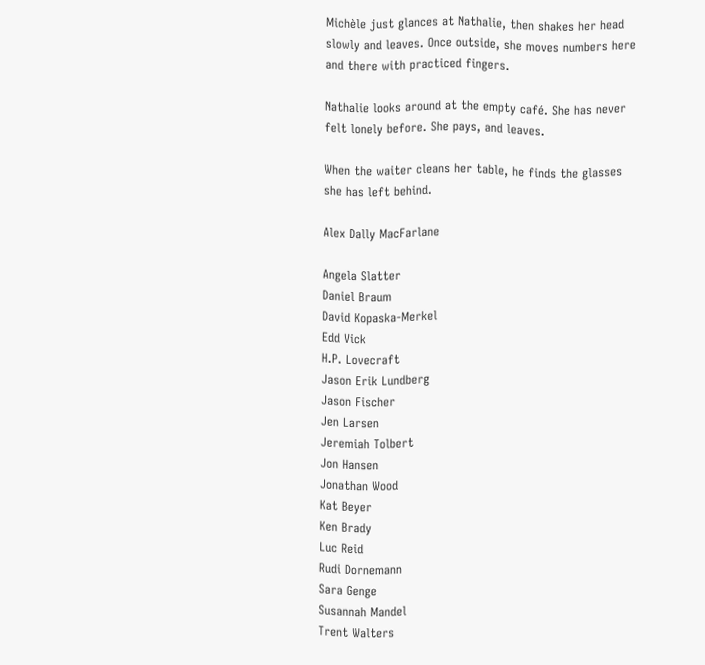Michèle just glances at Nathalie, then shakes her head slowly and leaves. Once outside, she moves numbers here and there with practiced fingers.

Nathalie looks around at the empty café. She has never felt lonely before. She pays, and leaves.

When the waiter cleans her table, he finds the glasses she has left behind.

Alex Dally MacFarlane

Angela Slatter
Daniel Braum
David Kopaska-Merkel
Edd Vick
H.P. Lovecraft
Jason Erik Lundberg
Jason Fischer
Jen Larsen
Jeremiah Tolbert
Jon Hansen
Jonathan Wood
Kat Beyer
Ken Brady
Luc Reid
Rudi Dornemann
Sara Genge
Susannah Mandel
Trent Walters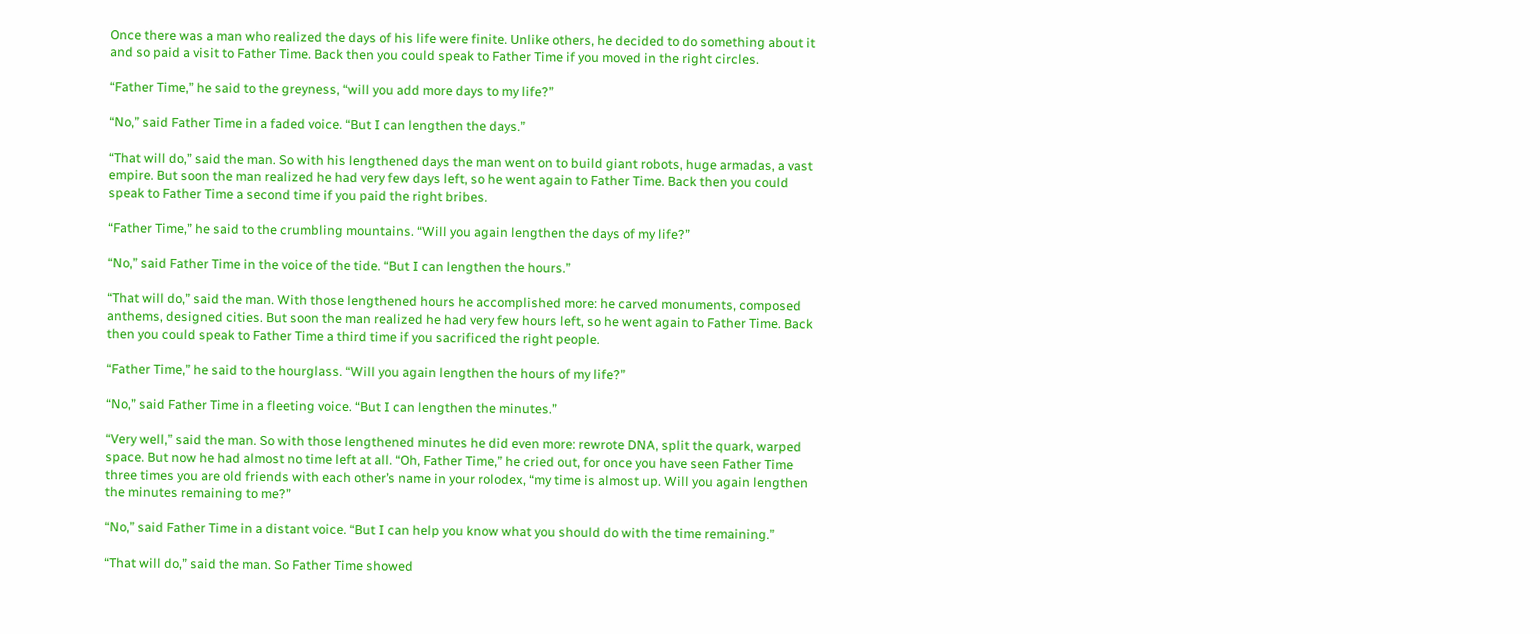Once there was a man who realized the days of his life were finite. Unlike others, he decided to do something about it and so paid a visit to Father Time. Back then you could speak to Father Time if you moved in the right circles.

“Father Time,” he said to the greyness, “will you add more days to my life?”

“No,” said Father Time in a faded voice. “But I can lengthen the days.”

“That will do,” said the man. So with his lengthened days the man went on to build giant robots, huge armadas, a vast empire. But soon the man realized he had very few days left, so he went again to Father Time. Back then you could speak to Father Time a second time if you paid the right bribes.

“Father Time,” he said to the crumbling mountains. “Will you again lengthen the days of my life?”

“No,” said Father Time in the voice of the tide. “But I can lengthen the hours.”

“That will do,” said the man. With those lengthened hours he accomplished more: he carved monuments, composed anthems, designed cities. But soon the man realized he had very few hours left, so he went again to Father Time. Back then you could speak to Father Time a third time if you sacrificed the right people.

“Father Time,” he said to the hourglass. “Will you again lengthen the hours of my life?”

“No,” said Father Time in a fleeting voice. “But I can lengthen the minutes.”

“Very well,” said the man. So with those lengthened minutes he did even more: rewrote DNA, split the quark, warped space. But now he had almost no time left at all. “Oh, Father Time,” he cried out, for once you have seen Father Time three times you are old friends with each other’s name in your rolodex, “my time is almost up. Will you again lengthen the minutes remaining to me?”

“No,” said Father Time in a distant voice. “But I can help you know what you should do with the time remaining.”

“That will do,” said the man. So Father Time showed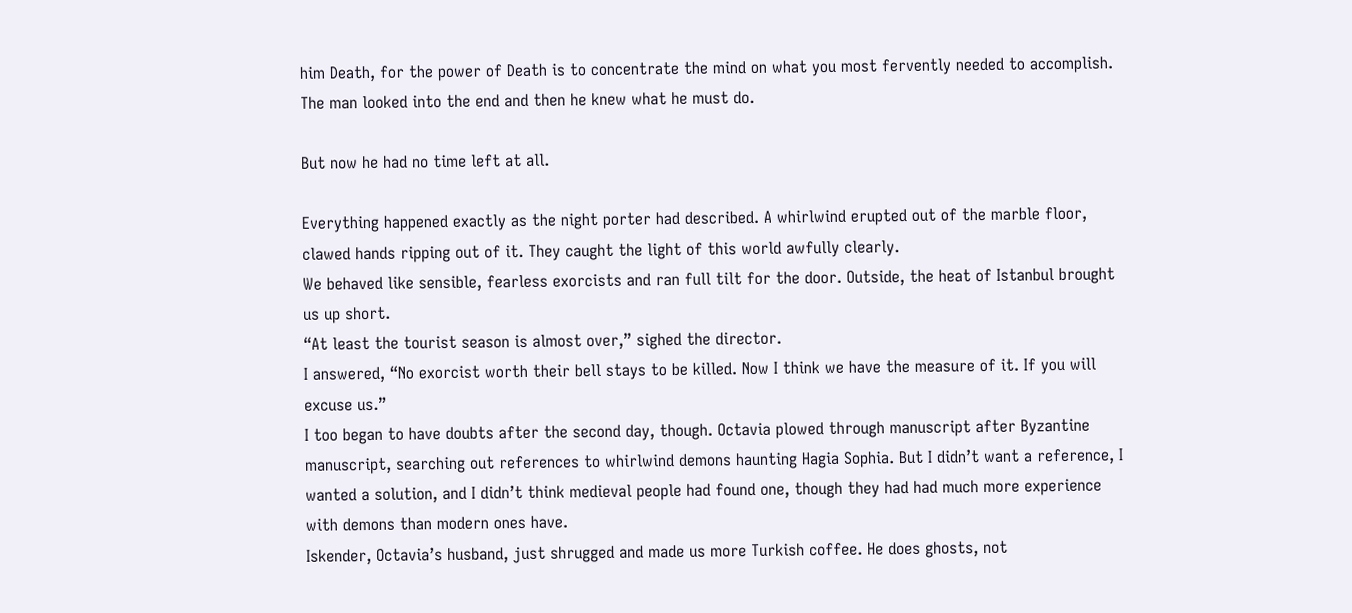him Death, for the power of Death is to concentrate the mind on what you most fervently needed to accomplish. The man looked into the end and then he knew what he must do.

But now he had no time left at all.

Everything happened exactly as the night porter had described. A whirlwind erupted out of the marble floor, clawed hands ripping out of it. They caught the light of this world awfully clearly.
We behaved like sensible, fearless exorcists and ran full tilt for the door. Outside, the heat of Istanbul brought us up short.
“At least the tourist season is almost over,” sighed the director.
I answered, “No exorcist worth their bell stays to be killed. Now I think we have the measure of it. If you will excuse us.”
I too began to have doubts after the second day, though. Octavia plowed through manuscript after Byzantine manuscript, searching out references to whirlwind demons haunting Hagia Sophia. But I didn’t want a reference, I wanted a solution, and I didn’t think medieval people had found one, though they had had much more experience with demons than modern ones have.
Iskender, Octavia’s husband, just shrugged and made us more Turkish coffee. He does ghosts, not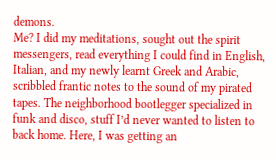demons.
Me? I did my meditations, sought out the spirit messengers, read everything I could find in English, Italian, and my newly learnt Greek and Arabic, scribbled frantic notes to the sound of my pirated tapes. The neighborhood bootlegger specialized in funk and disco, stuff I’d never wanted to listen to back home. Here, I was getting an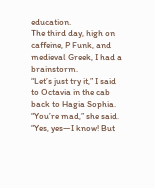education.
The third day, high on caffeine, P Funk, and medieval Greek, I had a brainstorm.
“Let’s just try it,” I said to Octavia in the cab back to Hagia Sophia.
“You’re mad,” she said.
“Yes, yes—I know! But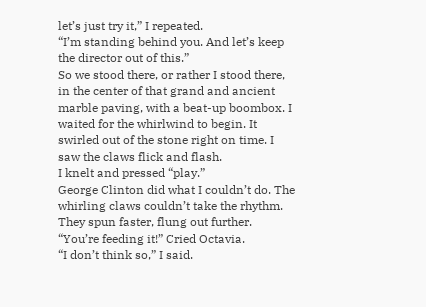let’s just try it,” I repeated.
“I’m standing behind you. And let’s keep the director out of this.”
So we stood there, or rather I stood there, in the center of that grand and ancient marble paving, with a beat-up boombox. I waited for the whirlwind to begin. It swirled out of the stone right on time. I saw the claws flick and flash.
I knelt and pressed “play.”
George Clinton did what I couldn’t do. The whirling claws couldn’t take the rhythm. They spun faster, flung out further.
“You’re feeding it!” Cried Octavia.
“I don’t think so,” I said.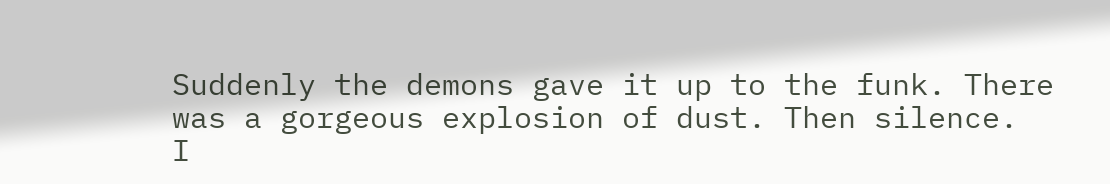Suddenly the demons gave it up to the funk. There was a gorgeous explosion of dust. Then silence.
I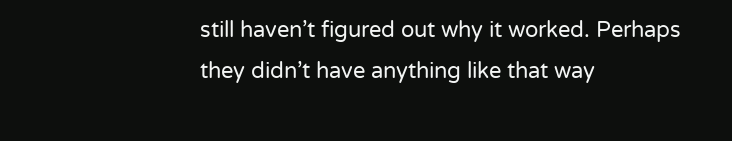still haven’t figured out why it worked. Perhaps they didn’t have anything like that way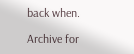back when.

Archive for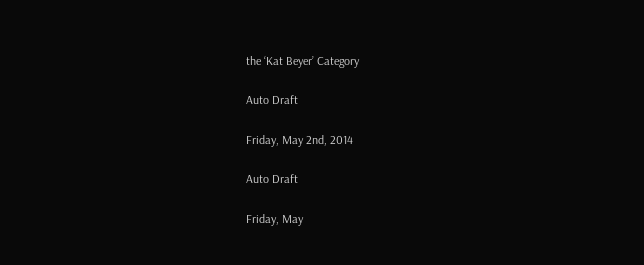the ‘Kat Beyer’ Category

Auto Draft

Friday, May 2nd, 2014

Auto Draft

Friday, May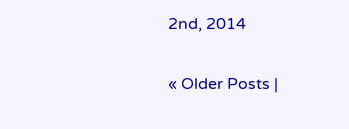2nd, 2014

« Older Posts |